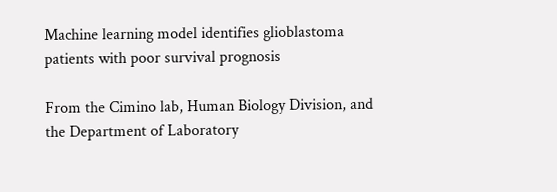Machine learning model identifies glioblastoma patients with poor survival prognosis

From the Cimino lab, Human Biology Division, and the Department of Laboratory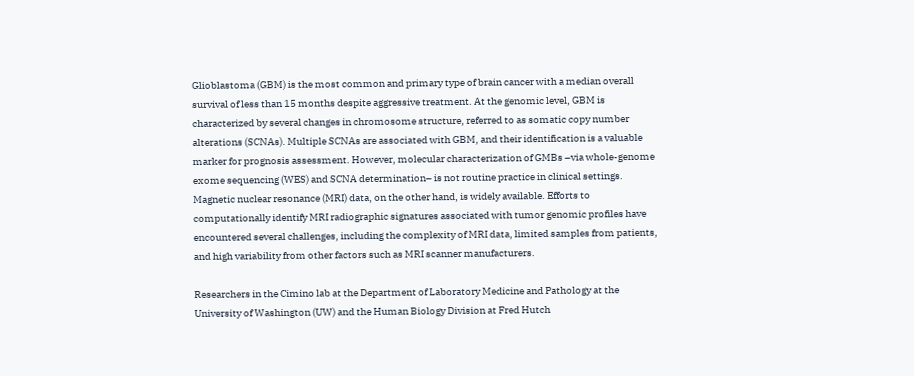Glioblastoma (GBM) is the most common and primary type of brain cancer with a median overall survival of less than 15 months despite aggressive treatment. At the genomic level, GBM is characterized by several changes in chromosome structure, referred to as somatic copy number alterations (SCNAs). Multiple SCNAs are associated with GBM, and their identification is a valuable marker for prognosis assessment. However, molecular characterization of GMBs –via whole-genome exome sequencing (WES) and SCNA determination– is not routine practice in clinical settings. Magnetic nuclear resonance (MRI) data, on the other hand, is widely available. Efforts to computationally identify MRI radiographic signatures associated with tumor genomic profiles have encountered several challenges, including the complexity of MRI data, limited samples from patients, and high variability from other factors such as MRI scanner manufacturers.

Researchers in the Cimino lab at the Department of Laboratory Medicine and Pathology at the University of Washington (UW) and the Human Biology Division at Fred Hutch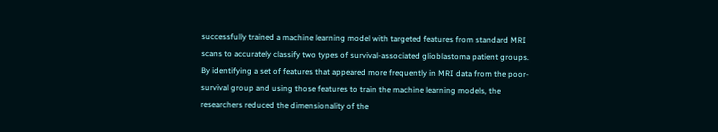successfully trained a machine learning model with targeted features from standard MRI scans to accurately classify two types of survival-associated glioblastoma patient groups. By identifying a set of features that appeared more frequently in MRI data from the poor-survival group and using those features to train the machine learning models, the researchers reduced the dimensionality of the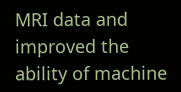MRI data and improved the ability of machine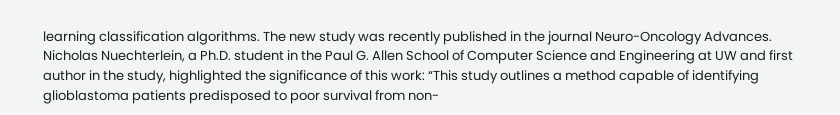learning classification algorithms. The new study was recently published in the journal Neuro-Oncology Advances. Nicholas Nuechterlein, a Ph.D. student in the Paul G. Allen School of Computer Science and Engineering at UW and first author in the study, highlighted the significance of this work: “This study outlines a method capable of identifying glioblastoma patients predisposed to poor survival from non-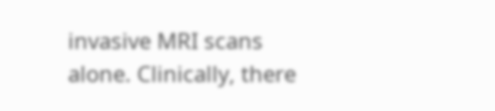invasive MRI scans alone. Clinically, there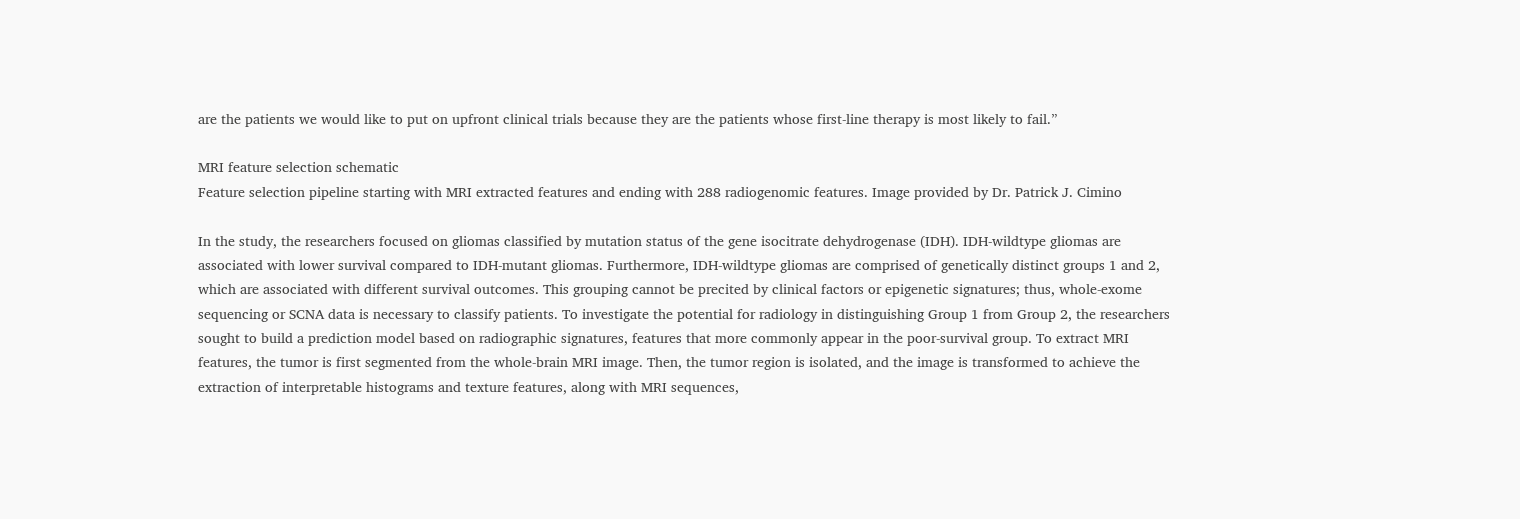are the patients we would like to put on upfront clinical trials because they are the patients whose first-line therapy is most likely to fail.”

MRI feature selection schematic
Feature selection pipeline starting with MRI extracted features and ending with 288 radiogenomic features. Image provided by Dr. Patrick J. Cimino

In the study, the researchers focused on gliomas classified by mutation status of the gene isocitrate dehydrogenase (IDH). IDH-wildtype gliomas are associated with lower survival compared to IDH-mutant gliomas. Furthermore, IDH-wildtype gliomas are comprised of genetically distinct groups 1 and 2, which are associated with different survival outcomes. This grouping cannot be precited by clinical factors or epigenetic signatures; thus, whole-exome sequencing or SCNA data is necessary to classify patients. To investigate the potential for radiology in distinguishing Group 1 from Group 2, the researchers sought to build a prediction model based on radiographic signatures, features that more commonly appear in the poor-survival group. To extract MRI features, the tumor is first segmented from the whole-brain MRI image. Then, the tumor region is isolated, and the image is transformed to achieve the extraction of interpretable histograms and texture features, along with MRI sequences,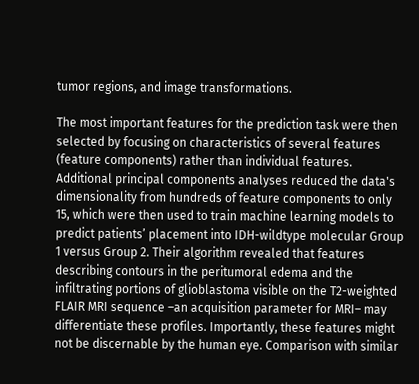tumor regions, and image transformations.

The most important features for the prediction task were then selected by focusing on characteristics of several features (feature components) rather than individual features. Additional principal components analyses reduced the data's dimensionality from hundreds of feature components to only 15, which were then used to train machine learning models to predict patients’ placement into IDH-wildtype molecular Group 1 versus Group 2. Their algorithm revealed that features describing contours in the peritumoral edema and the infiltrating portions of glioblastoma visible on the T2-weighted FLAIR MRI sequence –an acquisition parameter for MRI– may differentiate these profiles. Importantly, these features might not be discernable by the human eye. Comparison with similar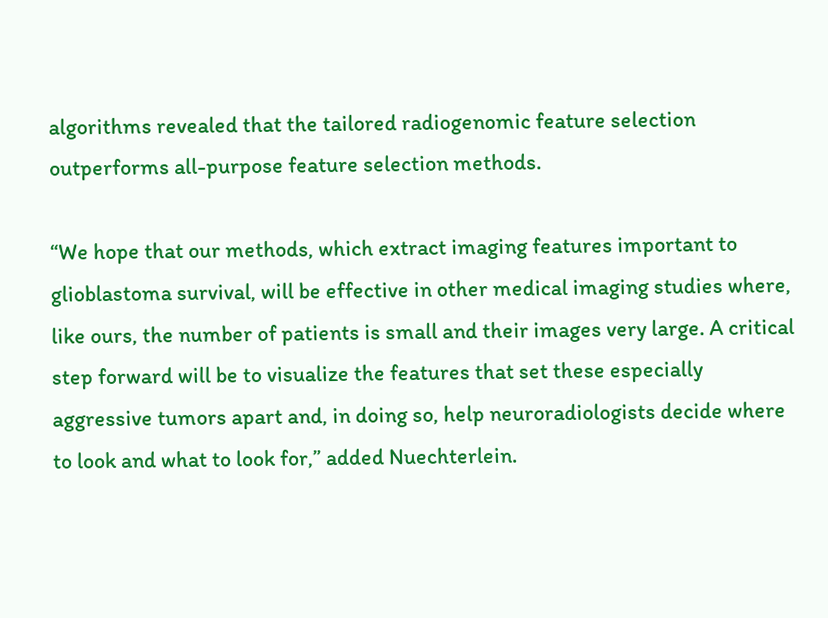algorithms revealed that the tailored radiogenomic feature selection outperforms all-purpose feature selection methods.

“We hope that our methods, which extract imaging features important to glioblastoma survival, will be effective in other medical imaging studies where, like ours, the number of patients is small and their images very large. A critical step forward will be to visualize the features that set these especially aggressive tumors apart and, in doing so, help neuroradiologists decide where to look and what to look for,” added Nuechterlein.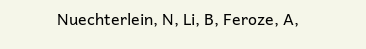Nuechterlein, N, Li, B, Feroze, A,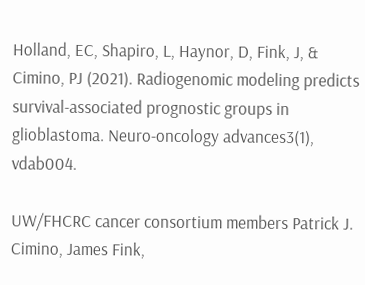Holland, EC, Shapiro, L, Haynor, D, Fink, J, & Cimino, PJ (2021). Radiogenomic modeling predicts survival-associated prognostic groups in glioblastoma. Neuro-oncology advances3(1), vdab004.

UW/FHCRC cancer consortium members Patrick J. Cimino, James Fink,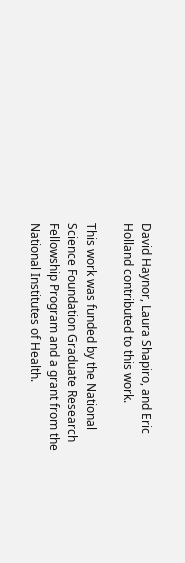David Haynor, Laura Shapiro, and Eric Holland contributed to this work.

This work was funded by the National Science Foundation Graduate Research Fellowship Program and a grant from the National Institutes of Health.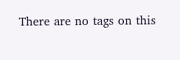There are no tags on this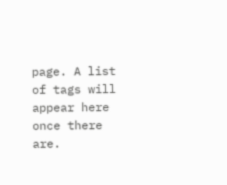page. A list of tags will appear here once there are.